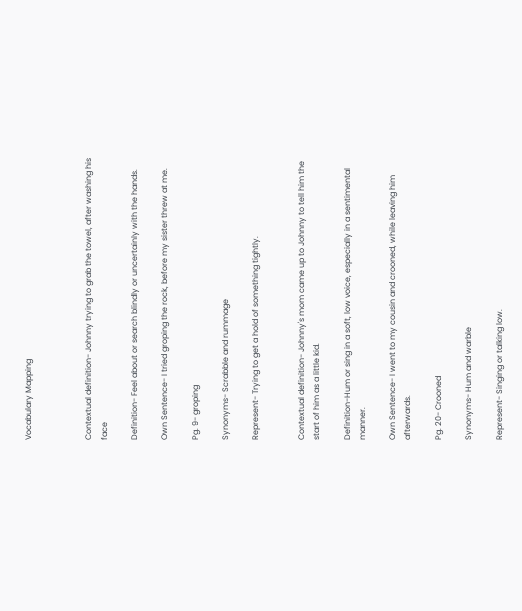Vocabulary Mapping



Contextual definition- Johnny trying to grab the towel, after washing his face

Definition- Feel about or search blindly or uncertainly with the hands.

Own Sentence- I tried groping the rock, before my sister threw at me.

Pg. 9- groping

Synonyms- Scrabble and rummage

Represent- Trying to get a hold of something tightly.


Contextual definition- Johnny's mom came up to Johnny to tell him the start of him as a little kid.

Definition-Hum or sing in a soft, low voice, especially in a sentimental manner.

Own Sentence- I went to my cousin and crooned, while leaving him afterwards.

Pg. 20- Crooned

Synonyms- Hum and warble

Represent- Singing or talking low.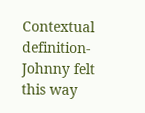Contextual definition- Johnny felt this way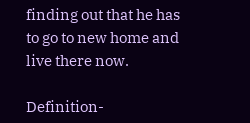finding out that he has to go to new home and live there now.

Definition-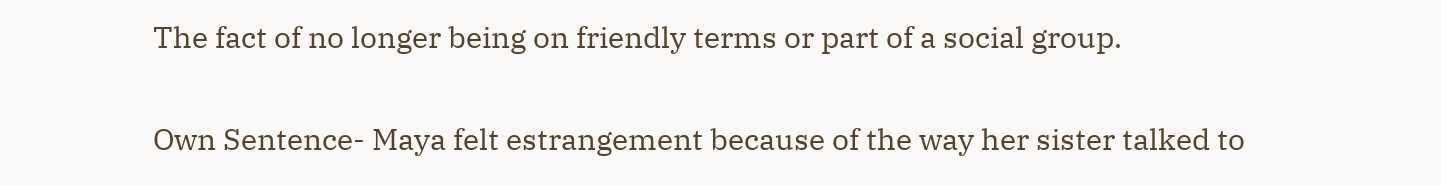The fact of no longer being on friendly terms or part of a social group.

Own Sentence- Maya felt estrangement because of the way her sister talked to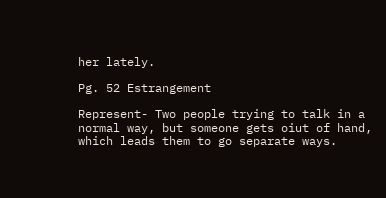her lately.

Pg. 52 Estrangement

Represent- Two people trying to talk in a normal way, but someone gets oiut of hand, which leads them to go separate ways.